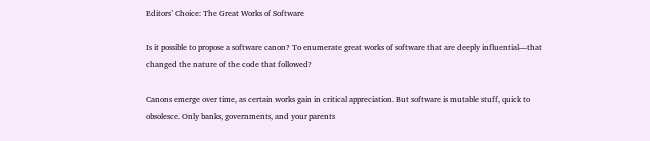Editors’ Choice: The Great Works of Software

Is it possible to propose a software canon? To enumerate great works of software that are deeply influential—that changed the nature of the code that followed?

Canons emerge over time, as certain works gain in critical appreciation. But software is mutable stuff, quick to obsolesce. Only banks, governments, and your parents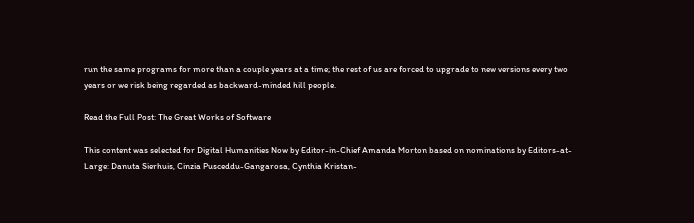run the same programs for more than a couple years at a time; the rest of us are forced to upgrade to new versions every two years or we risk being regarded as backward-minded hill people.

Read the Full Post: The Great Works of Software

This content was selected for Digital Humanities Now by Editor-in-Chief Amanda Morton based on nominations by Editors-at-Large: Danuta Sierhuis, Cinzia Pusceddu-Gangarosa, Cynthia Kristan-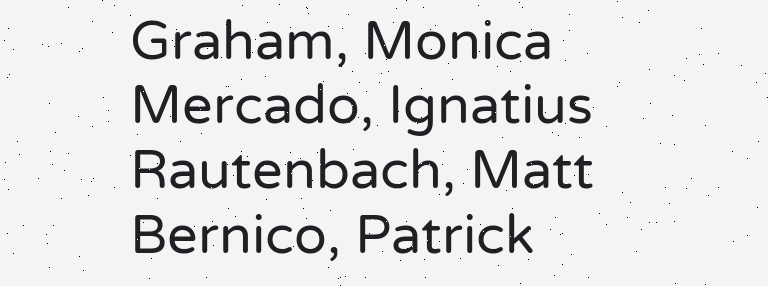Graham, Monica Mercado, Ignatius Rautenbach, Matt Bernico, Patrick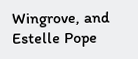Wingrove, and Estelle Pope